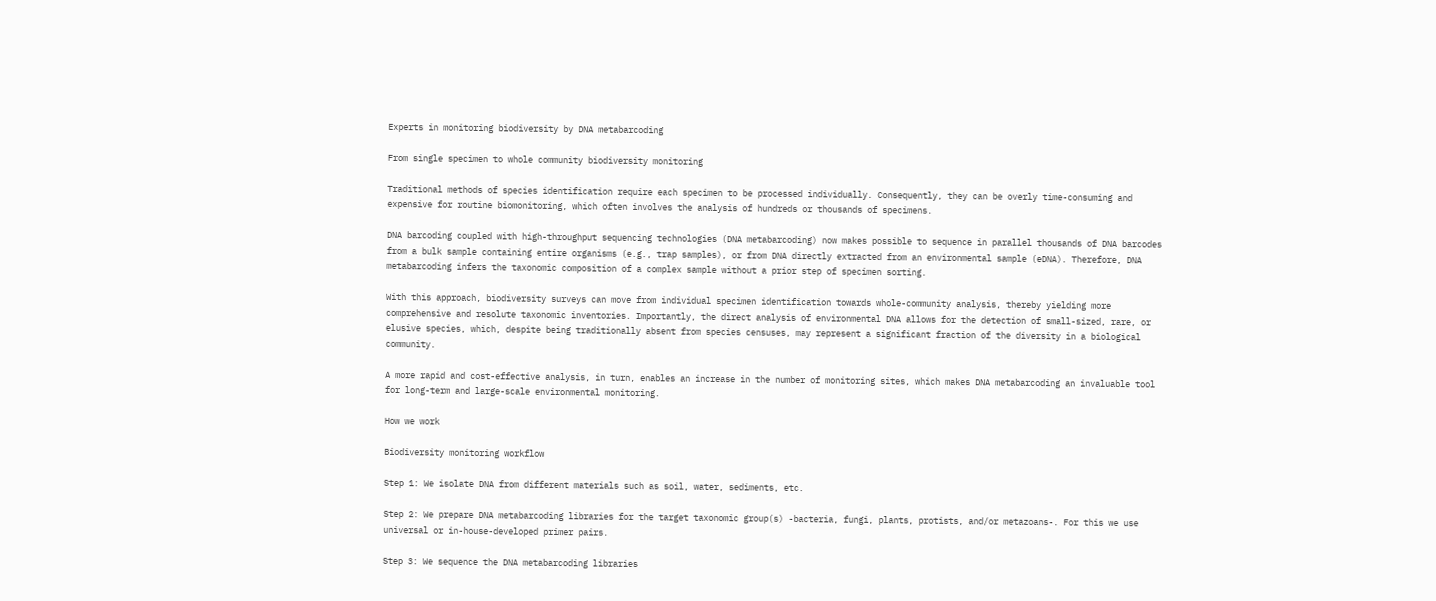Experts in monitoring biodiversity by DNA metabarcoding

From single specimen to whole community biodiversity monitoring

Traditional methods of species identification require each specimen to be processed individually. Consequently, they can be overly time-consuming and expensive for routine biomonitoring, which often involves the analysis of hundreds or thousands of specimens.

DNA barcoding coupled with high-throughput sequencing technologies (DNA metabarcoding) now makes possible to sequence in parallel thousands of DNA barcodes from a bulk sample containing entire organisms (e.g., trap samples), or from DNA directly extracted from an environmental sample (eDNA). Therefore, DNA metabarcoding infers the taxonomic composition of a complex sample without a prior step of specimen sorting.

With this approach, biodiversity surveys can move from individual specimen identification towards whole-community analysis, thereby yielding more comprehensive and resolute taxonomic inventories. Importantly, the direct analysis of environmental DNA allows for the detection of small-sized, rare, or elusive species, which, despite being traditionally absent from species censuses, may represent a significant fraction of the diversity in a biological community.

A more rapid and cost-effective analysis, in turn, enables an increase in the number of monitoring sites, which makes DNA metabarcoding an invaluable tool for long-term and large-scale environmental monitoring.

How we work

Biodiversity monitoring workflow

Step 1: We isolate DNA from different materials such as soil, water, sediments, etc.

Step 2: We prepare DNA metabarcoding libraries for the target taxonomic group(s) -bacteria, fungi, plants, protists, and/or metazoans-. For this we use universal or in-house-developed primer pairs.

Step 3: We sequence the DNA metabarcoding libraries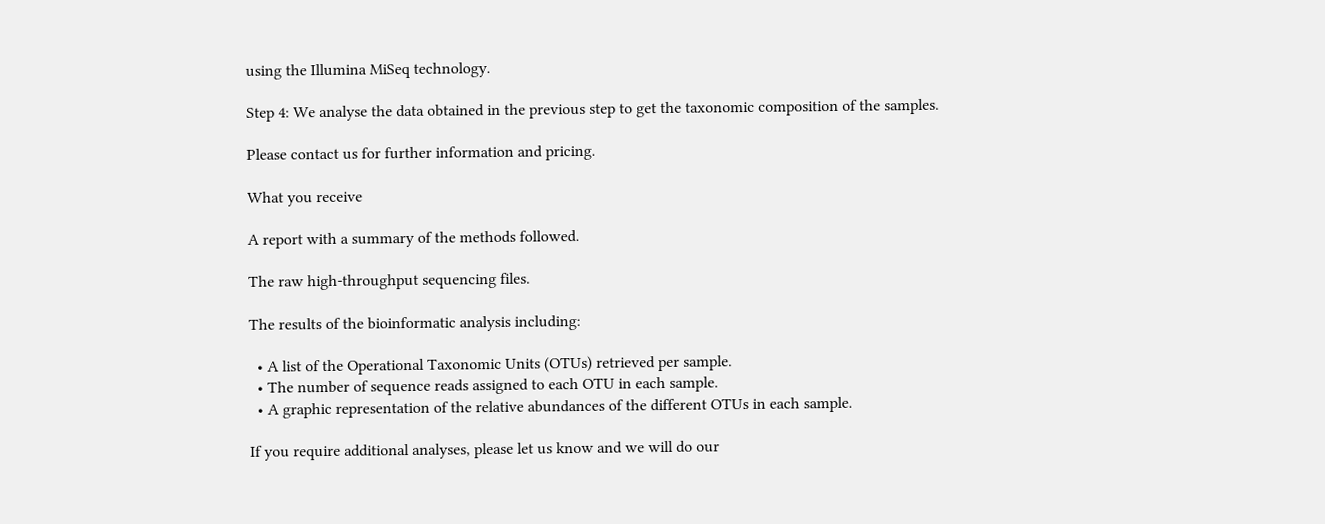using the Illumina MiSeq technology.

Step 4: We analyse the data obtained in the previous step to get the taxonomic composition of the samples.

Please contact us for further information and pricing.

What you receive

A report with a summary of the methods followed.

The raw high-throughput sequencing files.

The results of the bioinformatic analysis including:

  • A list of the Operational Taxonomic Units (OTUs) retrieved per sample.
  • The number of sequence reads assigned to each OTU in each sample.
  • A graphic representation of the relative abundances of the different OTUs in each sample.

If you require additional analyses, please let us know and we will do our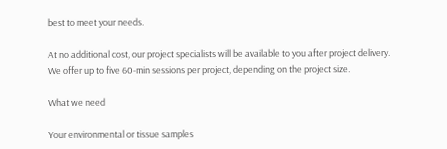best to meet your needs.

At no additional cost, our project specialists will be available to you after project delivery. We offer up to five 60-min sessions per project, depending on the project size.

What we need

Your environmental or tissue samples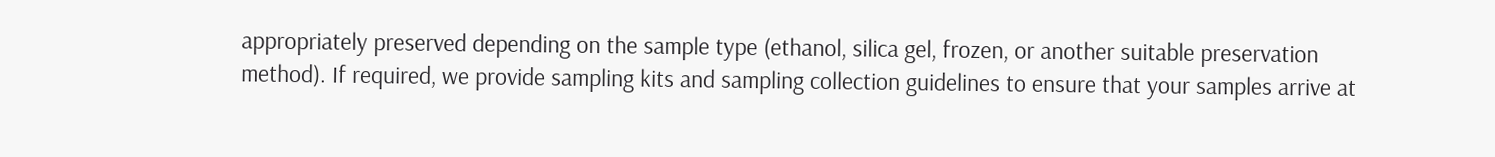appropriately preserved depending on the sample type (ethanol, silica gel, frozen, or another suitable preservation method). If required, we provide sampling kits and sampling collection guidelines to ensure that your samples arrive at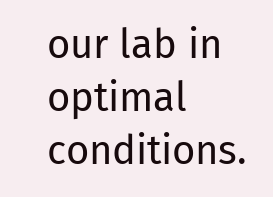our lab in optimal conditions.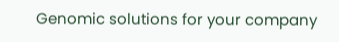Genomic solutions for your company